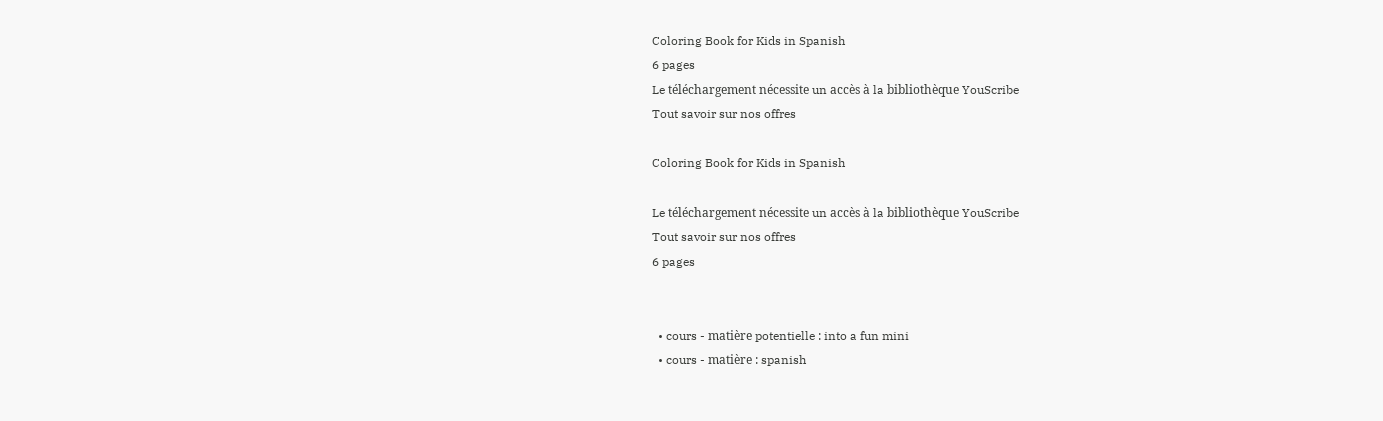Coloring Book for Kids in Spanish
6 pages
Le téléchargement nécessite un accès à la bibliothèque YouScribe
Tout savoir sur nos offres

Coloring Book for Kids in Spanish

Le téléchargement nécessite un accès à la bibliothèque YouScribe
Tout savoir sur nos offres
6 pages


  • cours - matière potentielle : into a fun mini
  • cours - matière : spanish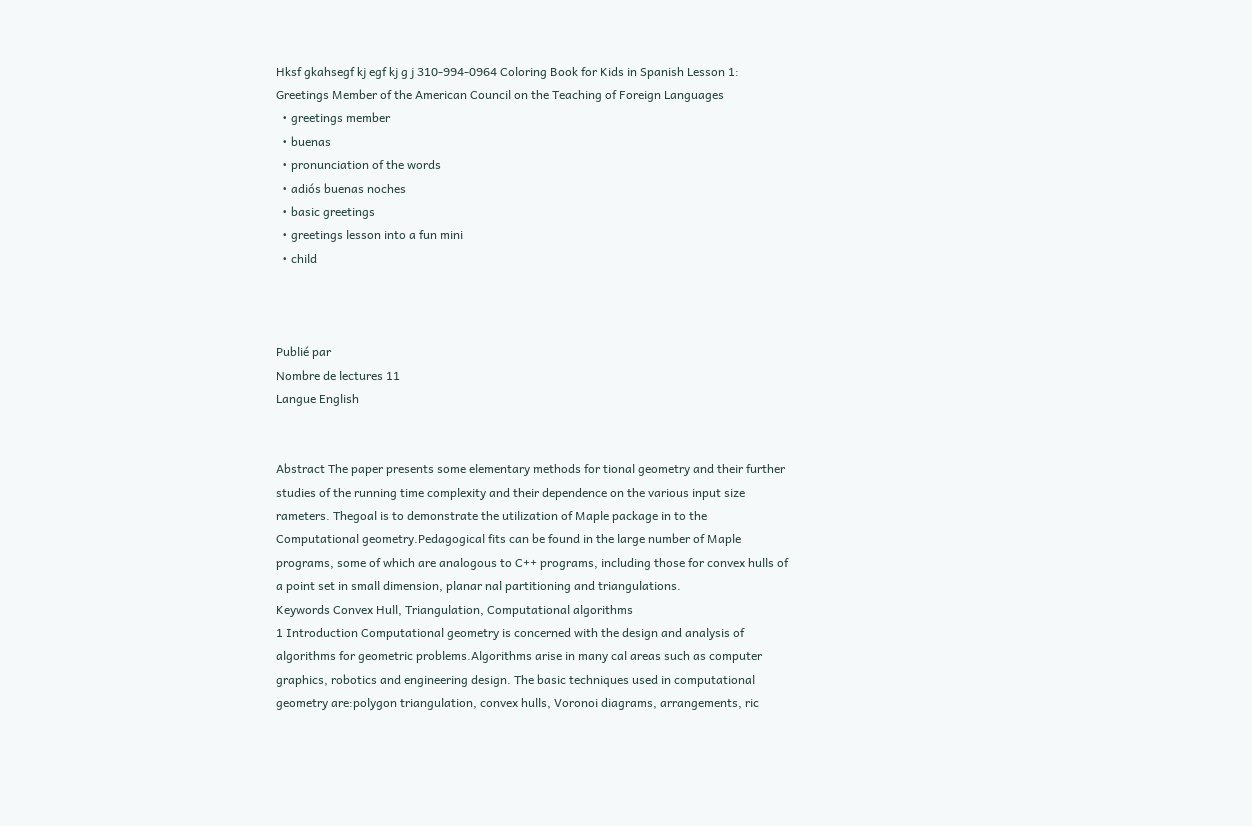Hksf gkahsegf kj egf kj g j 310-994-0964 Coloring Book for Kids in Spanish Lesson 1: Greetings Member of the American Council on the Teaching of Foreign Languages
  • greetings member
  • buenas
  • pronunciation of the words
  • adiós buenas noches
  • basic greetings
  • greetings lesson into a fun mini
  • child



Publié par
Nombre de lectures 11
Langue English


Abstract The paper presents some elementary methods for tional geometry and their further studies of the running time complexity and their dependence on the various input size rameters. Thegoal is to demonstrate the utilization of Maple package in to the Computational geometry.Pedagogical fits can be found in the large number of Maple programs, some of which are analogous to C++ programs, including those for convex hulls of a point set in small dimension, planar nal partitioning and triangulations.
Keywords Convex Hull, Triangulation, Computational algorithms
1 Introduction Computational geometry is concerned with the design and analysis of algorithms for geometric problems.Algorithms arise in many cal areas such as computer graphics, robotics and engineering design. The basic techniques used in computational geometry are:polygon triangulation, convex hulls, Voronoi diagrams, arrangements, ric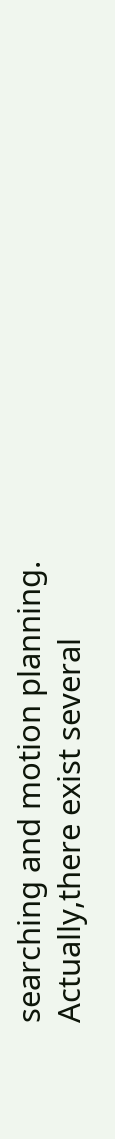searching and motion planning. Actually,there exist several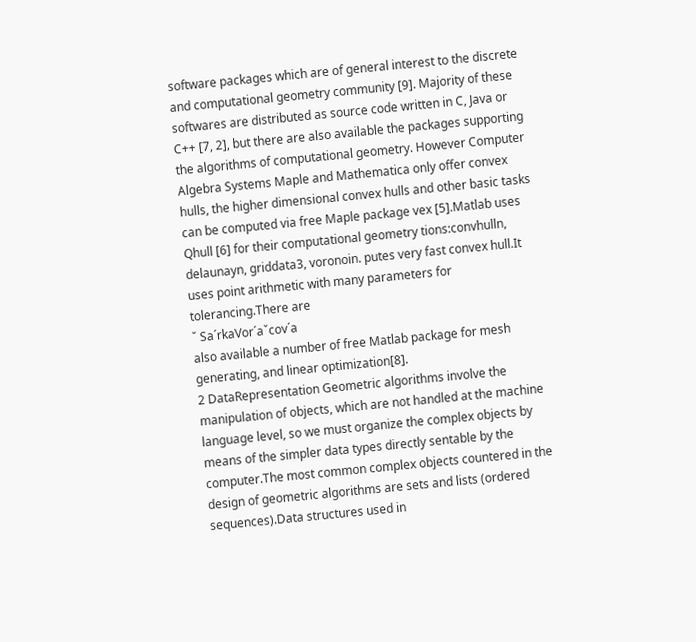software packages which are of general interest to the discrete and computational geometry community [9]. Majority of these softwares are distributed as source code written in C, Java or C++ [7, 2], but there are also available the packages supporting the algorithms of computational geometry. However Computer Algebra Systems Maple and Mathematica only offer convex hulls, the higher dimensional convex hulls and other basic tasks can be computed via free Maple package vex [5].Matlab uses Qhull [6] for their computational geometry tions:convhulln, delaunayn, griddata3, voronoin. putes very fast convex hull.It uses point arithmetic with many parameters for tolerancing.There are
ˇ Sa´rkaVor´aˇcov´a
also available a number of free Matlab package for mesh generating, and linear optimization[8].
2 DataRepresentation Geometric algorithms involve the manipulation of objects, which are not handled at the machine language level, so we must organize the complex objects by means of the simpler data types directly sentable by the computer.The most common complex objects countered in the design of geometric algorithms are sets and lists (ordered sequences).Data structures used in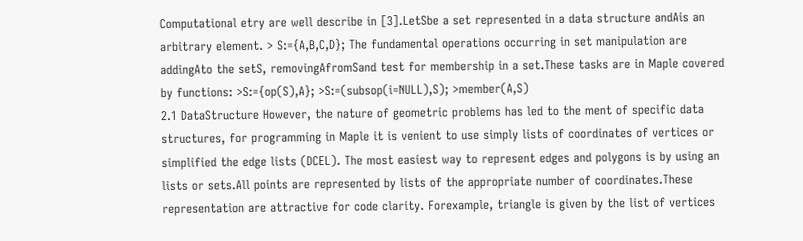Computational etry are well describe in [3].LetSbe a set represented in a data structure andAis an arbitrary element. > S:={A,B,C,D}; The fundamental operations occurring in set manipulation are addingAto the setS, removingAfromSand test for membership in a set.These tasks are in Maple covered by functions: >S:={op(S),A}; >S:=(subsop(i=NULL),S); >member(A,S)
2.1 DataStructure However, the nature of geometric problems has led to the ment of specific data structures, for programming in Maple it is venient to use simply lists of coordinates of vertices or simplified the edge lists (DCEL). The most easiest way to represent edges and polygons is by using an lists or sets.All points are represented by lists of the appropriate number of coordinates.These representation are attractive for code clarity. Forexample, triangle is given by the list of vertices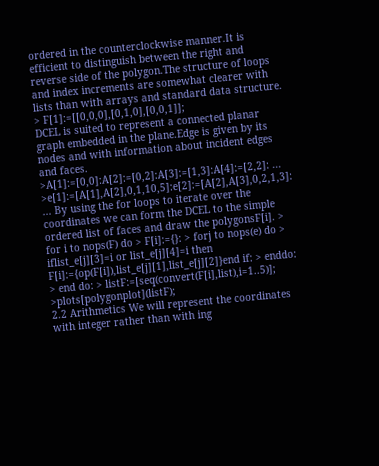ordered in the counterclockwise manner.It is efficient to distinguish between the right and reverse side of the polygon.The structure of loops and index increments are somewhat clearer with lists than with arrays and standard data structure.
> F[1]:=[[0,0,0],[0,1,0],[0,0,1]];
DCEL is suited to represent a connected planar graph embedded in the plane.Edge is given by its nodes and with information about incident edges and faces. >A[1]:=[0,0]:A[2]:=[0,2]:A[3]:=[1,3]:A[4]:=[2,2]: ... >e[1]:=[A[1],A[2],0,1,10,5]:e[2]:=[A[2],A[3],0,2,1,3]: ... By using the for loops to iterate over the coordinates we can form the DCEL to the simple ordered list of faces and draw the polygonsF[i]. > for i to nops(F) do > F[i]:={}: > forj to nops(e) do > iflist_e[j][3]=i or list_e[j][4]=i then F[i]:={op(F[i]),list_e[j][1],list_e[j][2]}end if: > enddo: > end do: > listF:=[seq(convert(F[i],list),i=1..5)]; >plots[polygonplot](listF);
2.2 Arithmetics We will represent the coordinates with integer rather than with ing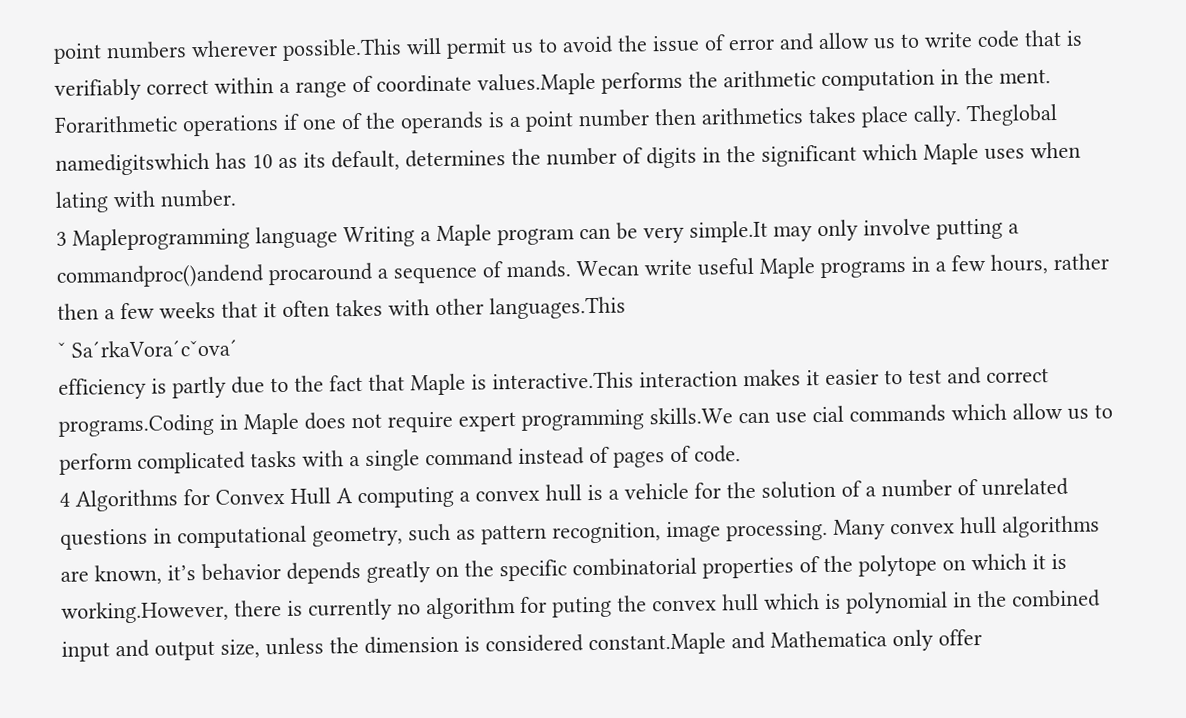point numbers wherever possible.This will permit us to avoid the issue of error and allow us to write code that is verifiably correct within a range of coordinate values.Maple performs the arithmetic computation in the ment. Forarithmetic operations if one of the operands is a point number then arithmetics takes place cally. Theglobal namedigitswhich has 10 as its default, determines the number of digits in the significant which Maple uses when lating with number.
3 Mapleprogramming language Writing a Maple program can be very simple.It may only involve putting a commandproc()andend procaround a sequence of mands. Wecan write useful Maple programs in a few hours, rather then a few weeks that it often takes with other languages.This
ˇ Sa´rkaVora´cˇova´
efficiency is partly due to the fact that Maple is interactive.This interaction makes it easier to test and correct programs.Coding in Maple does not require expert programming skills.We can use cial commands which allow us to perform complicated tasks with a single command instead of pages of code.
4 Algorithms for Convex Hull A computing a convex hull is a vehicle for the solution of a number of unrelated questions in computational geometry, such as pattern recognition, image processing. Many convex hull algorithms are known, it’s behavior depends greatly on the specific combinatorial properties of the polytope on which it is working.However, there is currently no algorithm for puting the convex hull which is polynomial in the combined input and output size, unless the dimension is considered constant.Maple and Mathematica only offer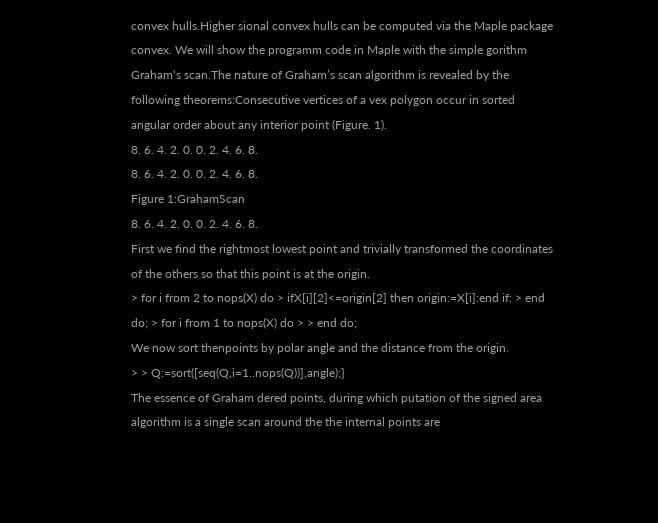convex hulls.Higher sional convex hulls can be computed via the Maple package convex. We will show the programm code in Maple with the simple gorithm Graham‘s scan.The nature of Graham’s scan algorithm is revealed by the following theorems:Consecutive vertices of a vex polygon occur in sorted angular order about any interior point (Figure. 1).
8. 6. 4. 2. 0. 0. 2. 4. 6. 8.
8. 6. 4. 2. 0. 0. 2. 4. 6. 8.
Figure 1:GrahamScan
8. 6. 4. 2. 0. 0. 2. 4. 6. 8.
First we find the rightmost lowest point and trivially transformed the coordinates of the others so that this point is at the origin.
> for i from 2 to nops(X) do > ifX[i][2]<=origin[2] then origin:=X[i]:end if: > end do; > for i from 1 to nops(X) do > > end do;
We now sort thenpoints by polar angle and the distance from the origin.
> > Q:=sort([seq(Q,i=1..nops(Q))],angle);}
The essence of Graham dered points, during which putation of the signed area
algorithm is a single scan around the the internal points are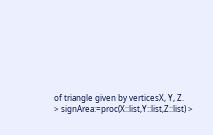of triangle given by verticesX, Y, Z.
> signArea:=proc(X::list,Y::list,Z::list) >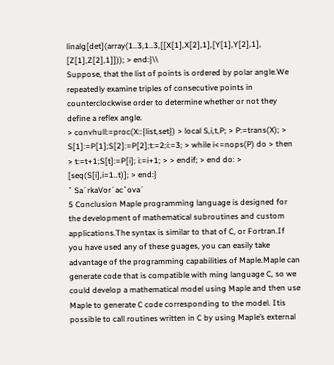linalg[det](array(1..3,1..3,[[X[1],X[2],1],[Y[1],Y[2],1], [Z[1],Z[2],1]])); > end:}\\
Suppose, that the list of points is ordered by polar angle.We repeatedly examine triples of consecutive points in counterclockwise order to determine whether or not they define a reflex angle.
> convhull:=proc(X::{list,set}) > local S,i,t,P; > P:=trans(X); > S[1]:=P[1];S[2]:=P[2];t:=2;i:=3; > while i<=nops(P) do > then > t:=t+1;S[t]:=P[i]; i:=i+1; > > endif; > end do: > [seq(S[i],i=1..t)]; > end:}
ˇ Sa´rkaVor´acˇova´
5 Conclusion Maple programming language is designed for the development of mathematical subroutines and custom applications.The syntax is similar to that of C, or Fortran.If you have used any of these guages, you can easily take advantage of the programming capabilities of Maple.Maple can generate code that is compatible with ming language C, so we could develop a mathematical model using Maple and then use Maple to generate C code corresponding to the model. Itis possible to call routines written in C by using Maple’s external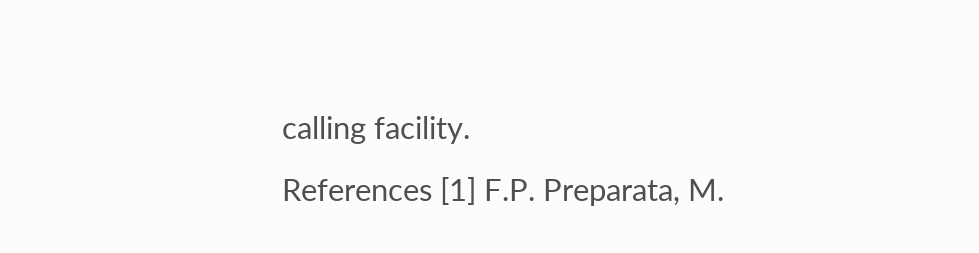calling facility.
References [1] F.P. Preparata, M.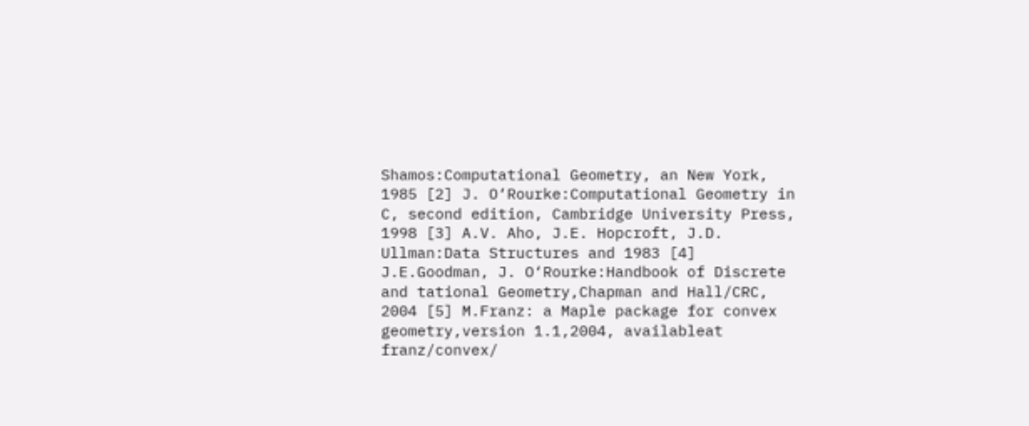Shamos:Computational Geometry, an New York, 1985 [2] J. O‘Rourke:Computational Geometry in C, second edition, Cambridge University Press, 1998 [3] A.V. Aho, J.E. Hopcroft, J.D. Ullman:Data Structures and 1983 [4] J.E.Goodman, J. O‘Rourke:Handbook of Discrete and tational Geometry,Chapman and Hall/CRC, 2004 [5] M.Franz: a Maple package for convex geometry,version 1.1,2004, availableat franz/convex/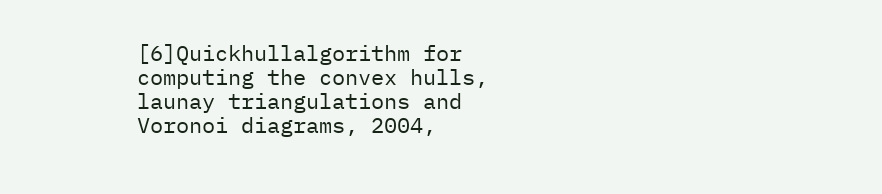[6]Quickhullalgorithm for computing the convex hulls, launay triangulations and Voronoi diagrams, 2004,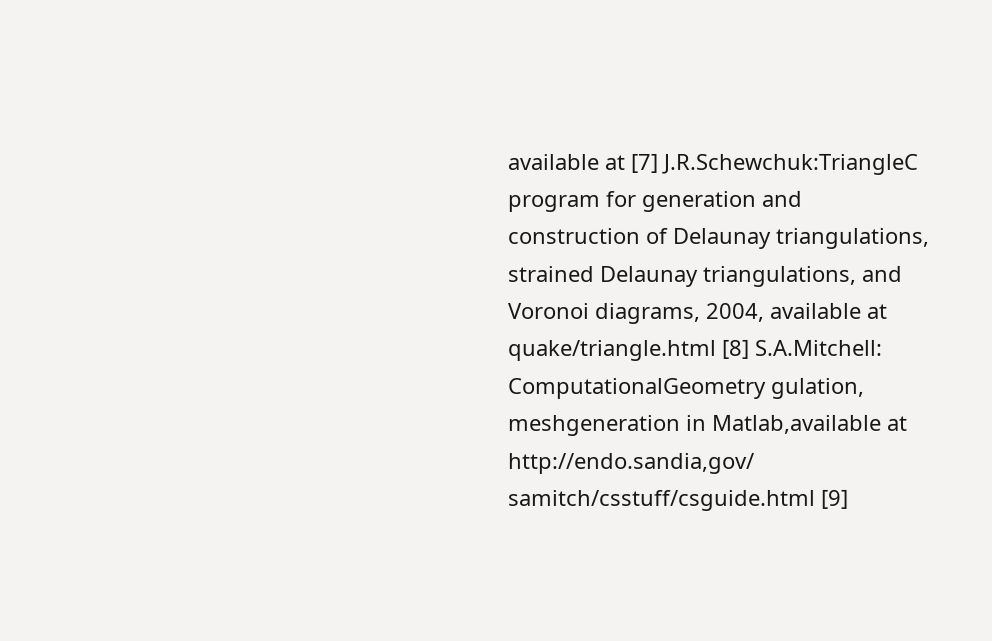available at [7] J.R.Schewchuk:TriangleC program for generation and construction of Delaunay triangulations, strained Delaunay triangulations, and Voronoi diagrams, 2004, available at quake/triangle.html [8] S.A.Mitchell: ComputationalGeometry gulation, meshgeneration in Matlab,available at http://endo.sandia,gov/ samitch/csstuff/csguide.html [9]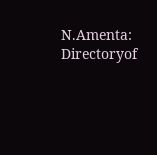N.Amenta: Directoryof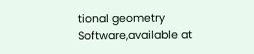tional geometry Software,available at